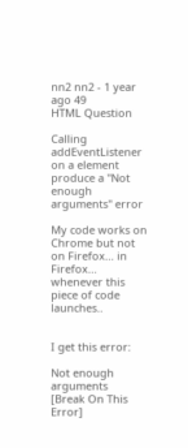nn2 nn2 - 1 year ago 49
HTML Question

Calling addEventListener on a element produce a "Not enough arguments" error

My code works on Chrome but not on Firefox... in Firefox... whenever this piece of code launches..


I get this error:

Not enough arguments
[Break On This Error]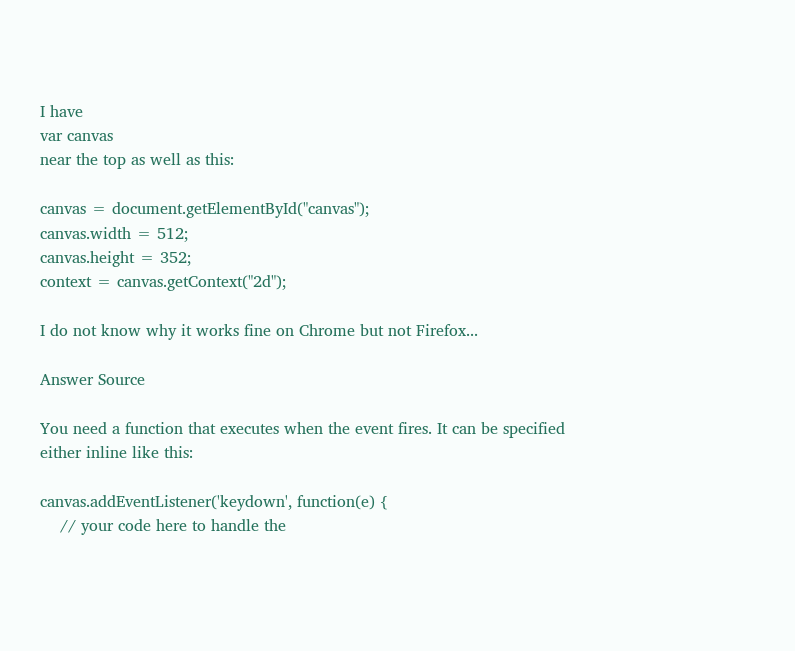I have
var canvas
near the top as well as this:

canvas = document.getElementById("canvas");
canvas.width = 512;
canvas.height = 352;
context = canvas.getContext("2d");

I do not know why it works fine on Chrome but not Firefox...

Answer Source

You need a function that executes when the event fires. It can be specified either inline like this:

canvas.addEventListener('keydown', function(e) {
    // your code here to handle the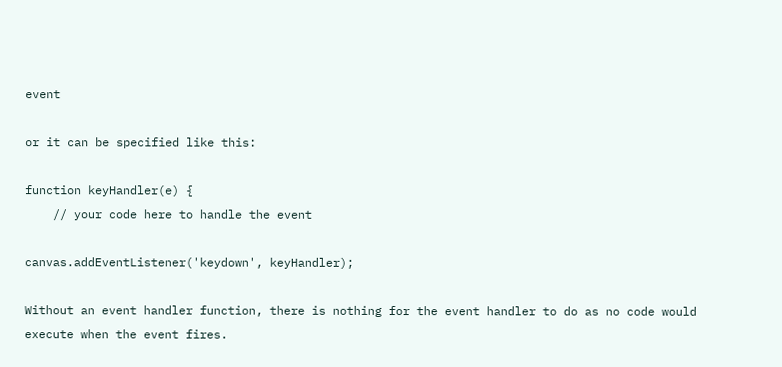event

or it can be specified like this:

function keyHandler(e) {
    // your code here to handle the event

canvas.addEventListener('keydown', keyHandler);

Without an event handler function, there is nothing for the event handler to do as no code would execute when the event fires.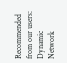Recommended from our users: Dynamic Network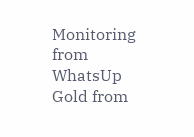Monitoring from WhatsUp Gold from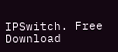IPSwitch. Free Download